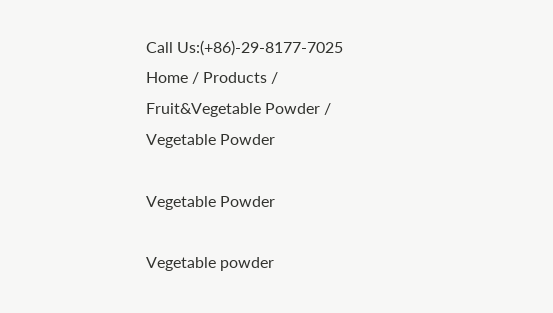Call Us:(+86)-29-8177-7025
Home / Products / Fruit&Vegetable Powder / Vegetable Powder

Vegetable Powder

Vegetable powder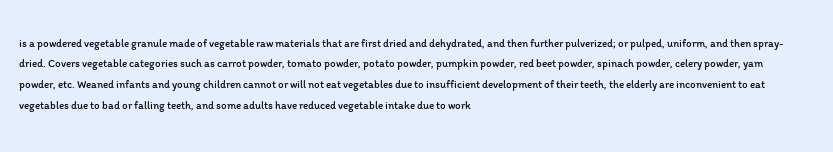is a powdered vegetable granule made of vegetable raw materials that are first dried and dehydrated, and then further pulverized; or pulped, uniform, and then spray-dried. Covers vegetable categories such as carrot powder, tomato powder, potato powder, pumpkin powder, red beet powder, spinach powder, celery powder, yam powder, etc. Weaned infants and young children cannot or will not eat vegetables due to insufficient development of their teeth, the elderly are inconvenient to eat vegetables due to bad or falling teeth, and some adults have reduced vegetable intake due to work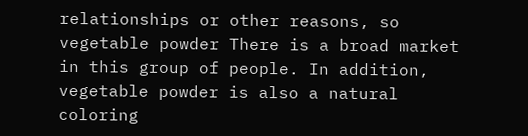relationships or other reasons, so vegetable powder There is a broad market in this group of people. In addition, vegetable powder is also a natural coloring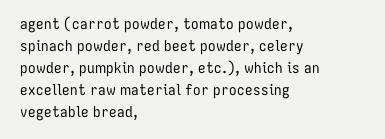agent (carrot powder, tomato powder, spinach powder, red beet powder, celery powder, pumpkin powder, etc.), which is an excellent raw material for processing vegetable bread,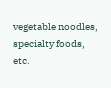vegetable noodles, specialty foods, etc.